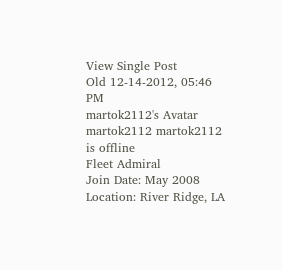View Single Post
Old 12-14-2012, 05:46 PM
martok2112's Avatar
martok2112 martok2112 is offline
Fleet Admiral
Join Date: May 2008
Location: River Ridge, LA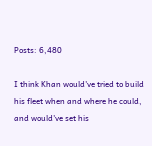Posts: 6,480

I think Khan would've tried to build his fleet when and where he could, and would've set his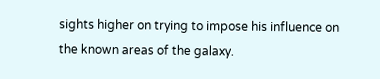sights higher on trying to impose his influence on the known areas of the galaxy.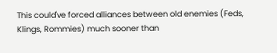This could've forced alliances between old enemies (Feds, Klings, Rommies) much sooner than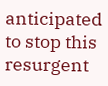anticipated to stop this resurgent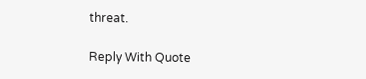threat.

Reply With Quote